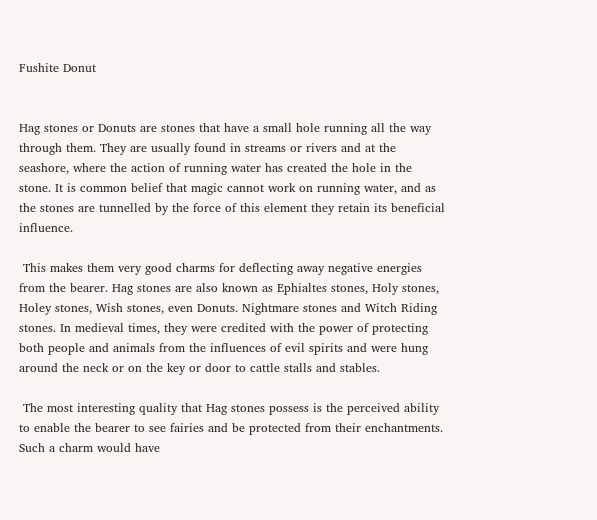Fushite Donut


Hag stones or Donuts are stones that have a small hole running all the way through them. They are usually found in streams or rivers and at the seashore, where the action of running water has created the hole in the stone. It is common belief that magic cannot work on running water, and as the stones are tunnelled by the force of this element they retain its beneficial influence.

 This makes them very good charms for deflecting away negative energies from the bearer. Hag stones are also known as Ephialtes stones, Holy stones, Holey stones, Wish stones, even Donuts. Nightmare stones and Witch Riding stones. In medieval times, they were credited with the power of protecting both people and animals from the influences of evil spirits and were hung around the neck or on the key or door to cattle stalls and stables.

 The most interesting quality that Hag stones possess is the perceived ability to enable the bearer to see fairies and be protected from their enchantments. Such a charm would have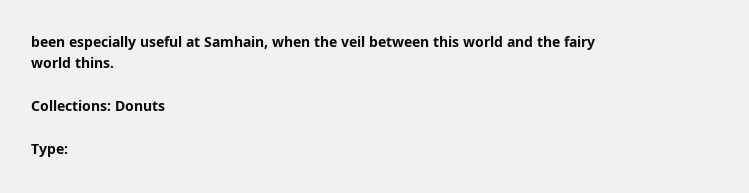been especially useful at Samhain, when the veil between this world and the fairy world thins.

Collections: Donuts

Type: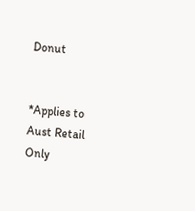Donut


*Applies to Aust Retail Only